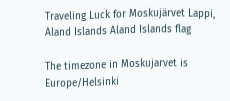Traveling Luck for Moskujärvet Lappi, Aland Islands Aland Islands flag

The timezone in Moskujarvet is Europe/Helsinki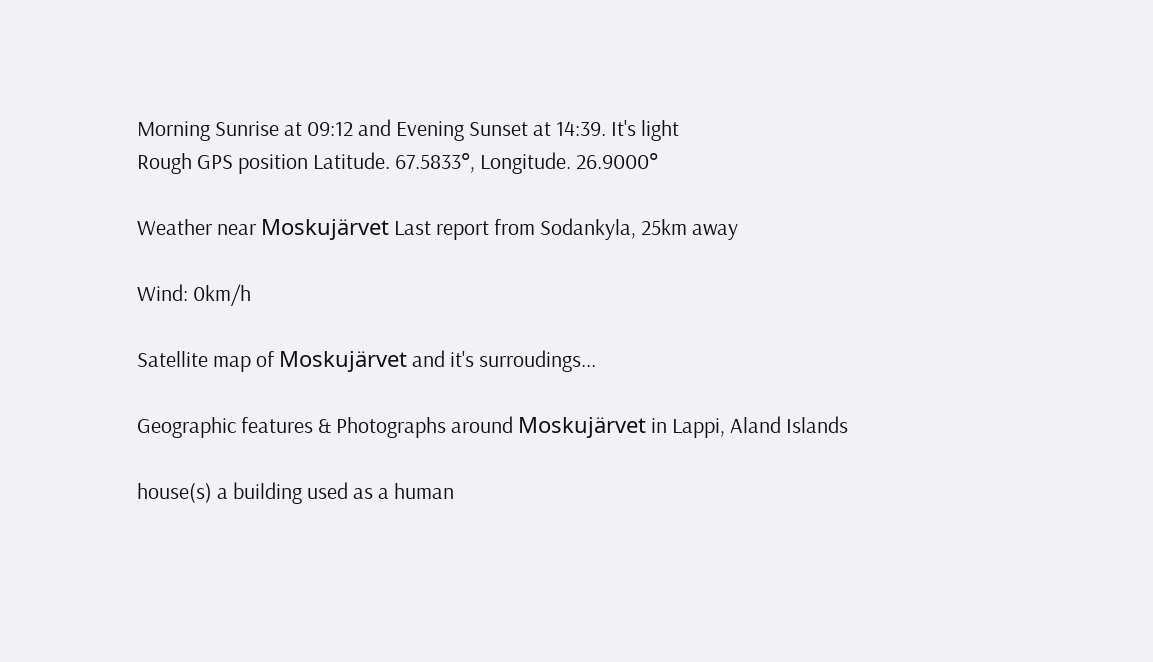Morning Sunrise at 09:12 and Evening Sunset at 14:39. It's light
Rough GPS position Latitude. 67.5833°, Longitude. 26.9000°

Weather near Moskujärvet Last report from Sodankyla, 25km away

Wind: 0km/h

Satellite map of Moskujärvet and it's surroudings...

Geographic features & Photographs around Moskujärvet in Lappi, Aland Islands

house(s) a building used as a human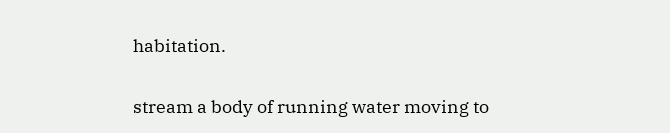habitation.

stream a body of running water moving to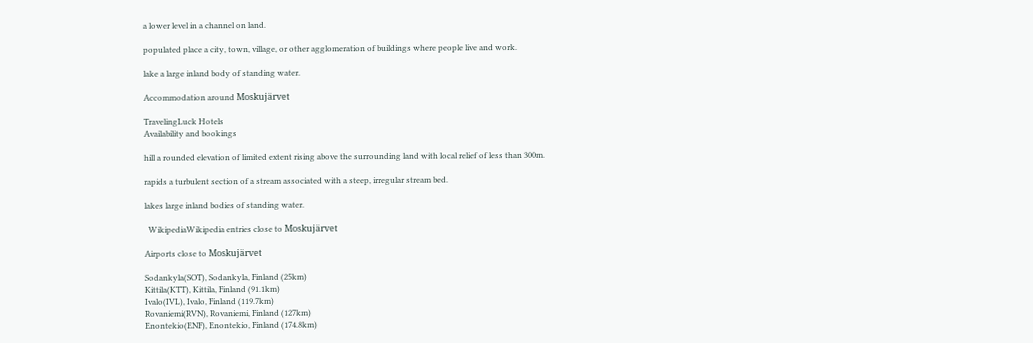a lower level in a channel on land.

populated place a city, town, village, or other agglomeration of buildings where people live and work.

lake a large inland body of standing water.

Accommodation around Moskujärvet

TravelingLuck Hotels
Availability and bookings

hill a rounded elevation of limited extent rising above the surrounding land with local relief of less than 300m.

rapids a turbulent section of a stream associated with a steep, irregular stream bed.

lakes large inland bodies of standing water.

  WikipediaWikipedia entries close to Moskujärvet

Airports close to Moskujärvet

Sodankyla(SOT), Sodankyla, Finland (25km)
Kittila(KTT), Kittila, Finland (91.1km)
Ivalo(IVL), Ivalo, Finland (119.7km)
Rovaniemi(RVN), Rovaniemi, Finland (127km)
Enontekio(ENF), Enontekio, Finland (174.8km)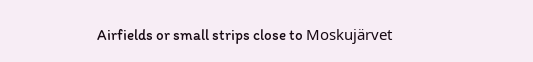Airfields or small strips close to Moskujärvet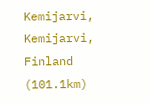Kemijarvi, Kemijarvi, Finland (101.1km)